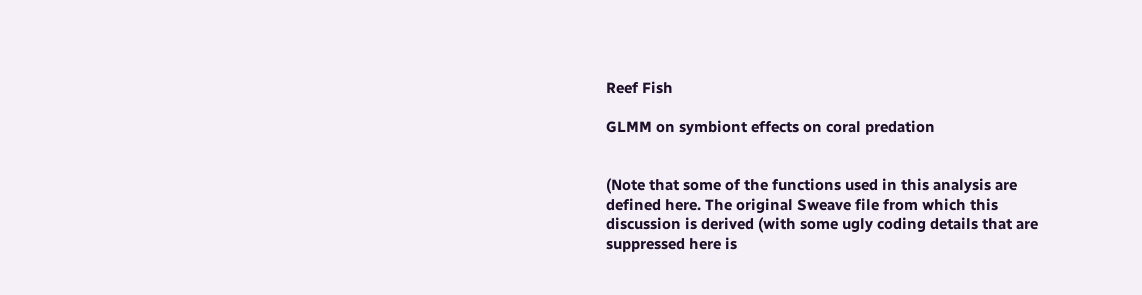Reef Fish

GLMM on symbiont effects on coral predation


(Note that some of the functions used in this analysis are defined here. The original Sweave file from which this discussion is derived (with some ugly coding details that are suppressed here is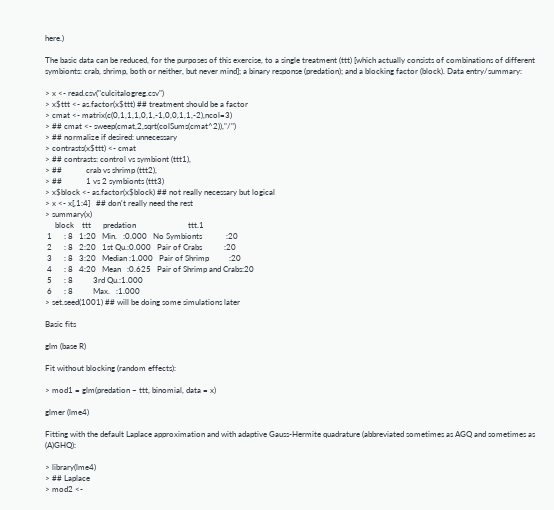here.)

The basic data can be reduced, for the purposes of this exercise, to a single treatment (ttt) [which actually consists of combinations of different symbionts: crab, shrimp, both or neither, but never mind]; a binary response (predation); and a blocking factor (block). Data entry/summary:

> x <- read.csv("culcitalogreg.csv")
> x$ttt <- as.factor(x$ttt) ## treatment should be a factor
> cmat <- matrix(c(0,1,1,1,0,1,-1,0,0,1,1,-2),ncol=3)
> ## cmat <- sweep(cmat,2,sqrt(colSums(cmat^2)),"/")
> ## normalize if desired: unnecessary
> contrasts(x$ttt) <- cmat
> ## contrasts: control vs symbiont (ttt1),
> ##            crab vs shrimp (ttt2),
> ##            1 vs 2 symbionts (ttt3)
> x$block <- as.factor(x$block) ## not really necessary but logical
> x <- x[,1:4]   ## don't really need the rest
> summary(x)
     block    ttt      predation                          ttt.1
 1      : 8   1:20   Min.   :0.000   No Symbionts            :20
 2      : 8   2:20   1st Qu.:0.000   Pair of Crabs           :20
 3      : 8   3:20   Median :1.000   Pair of Shrimp          :20
 4      : 8   4:20   Mean   :0.625   Pair of Shrimp and Crabs:20
 5      : 8          3rd Qu.:1.000
 6      : 8          Max.   :1.000
> set.seed(1001) ## will be doing some simulations later

Basic fits

glm (base R)

Fit without blocking (random effects):

> mod1 = glm(predation ~ ttt, binomial, data = x)

glmer (lme4)

Fitting with the default Laplace approximation and with adaptive Gauss-Hermite quadrature (abbreviated sometimes as AGQ and sometimes as (A)GHQ):

> library(lme4)
> ## Laplace
> mod2 <-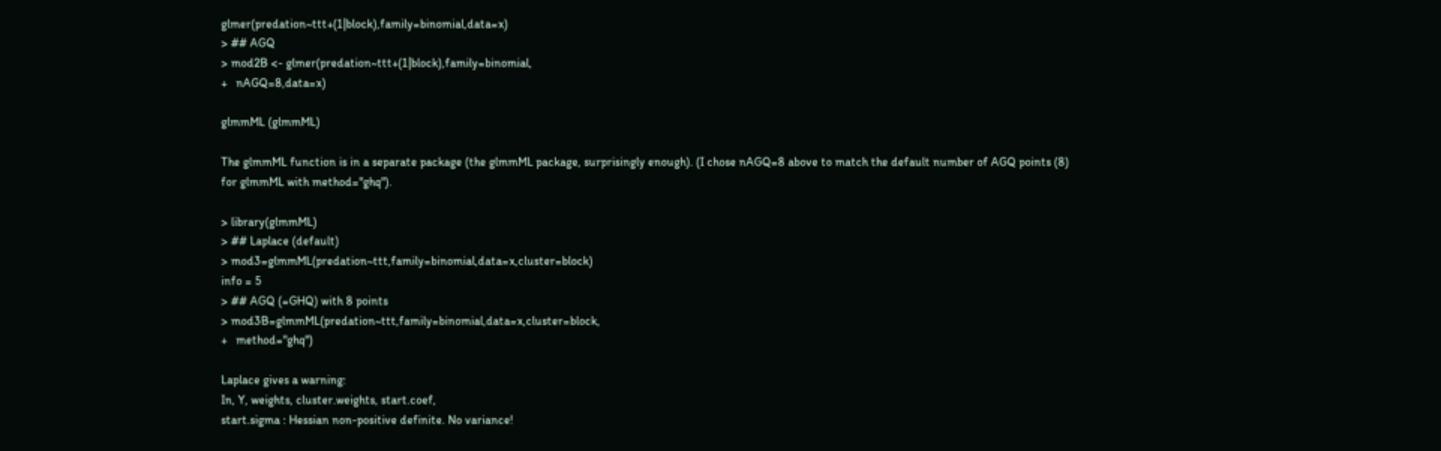glmer(predation~ttt+(1|block),family=binomial,data=x)
> ## AGQ
> mod2B <- glmer(predation~ttt+(1|block),family=binomial,
+   nAGQ=8,data=x)

glmmML (glmmML)

The glmmML function is in a separate package (the glmmML package, surprisingly enough). (I chose nAGQ=8 above to match the default number of AGQ points (8) for glmmML with method="ghq").

> library(glmmML)
> ## Laplace (default)
> mod3=glmmML(predation~ttt,family=binomial,data=x,cluster=block)
info = 5
> ## AGQ (=GHQ) with 8 points
> mod3B=glmmML(predation~ttt,family=binomial,data=x,cluster=block,
+   method="ghq")

Laplace gives a warning:
In, Y, weights, cluster.weights, start.coef,
start.sigma : Hessian non-positive definite. No variance!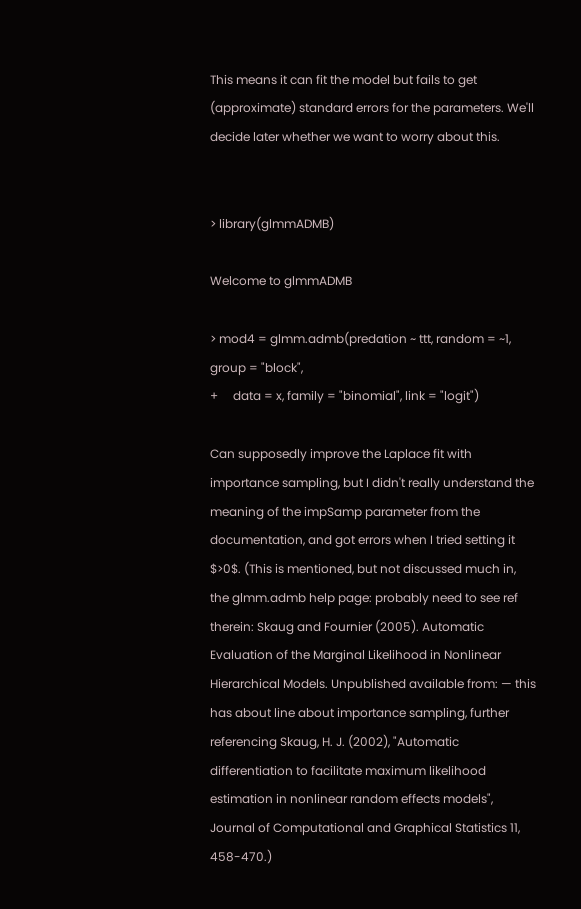This means it can fit the model but fails to get (approximate) standard errors for the parameters. We'll decide later whether we want to worry about this.


> library(glmmADMB)

Welcome to glmmADMB

> mod4 = glmm.admb(predation ~ ttt, random = ~1, group = "block",
+     data = x, family = "binomial", link = "logit")

Can supposedly improve the Laplace fit with importance sampling, but I didn't really understand the meaning of the impSamp parameter from the documentation, and got errors when I tried setting it $>0$. (This is mentioned, but not discussed much in, the glmm.admb help page: probably need to see ref therein: Skaug and Fournier (2005). Automatic Evaluation of the Marginal Likelihood in Nonlinear Hierarchical Models. Unpublished available from: — this has about line about importance sampling, further referencing Skaug, H. J. (2002), "Automatic differentiation to facilitate maximum likelihood estimation in nonlinear random effects models", Journal of Computational and Graphical Statistics 11, 458-470.)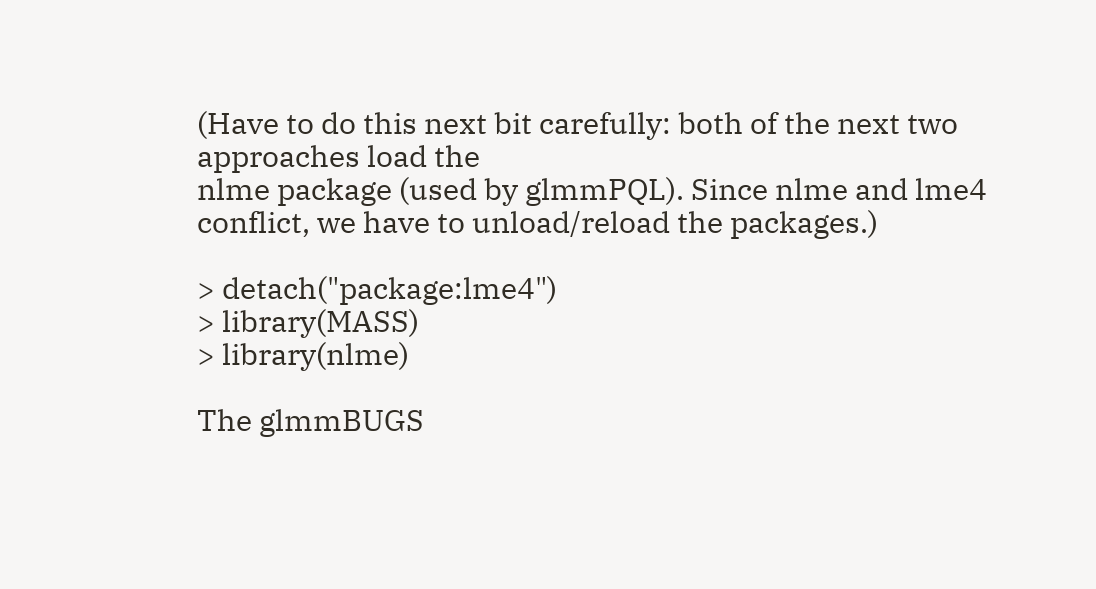(Have to do this next bit carefully: both of the next two approaches load the
nlme package (used by glmmPQL). Since nlme and lme4 conflict, we have to unload/reload the packages.)

> detach("package:lme4")
> library(MASS)
> library(nlme)

The glmmBUGS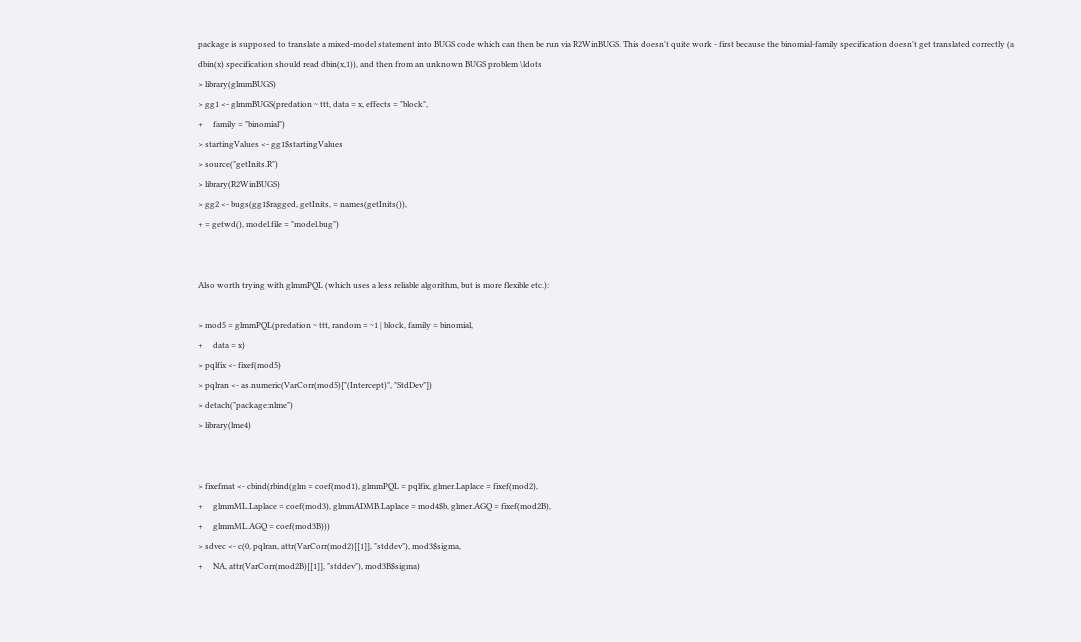package is supposed to translate a mixed-model statement into BUGS code which can then be run via R2WinBUGS. This doesn't quite work - first because the binomial-family specification doesn't get translated correctly (a dbin(x) specification should read dbin(x,1)), and then from an unknown BUGS problem \ldots
> library(glmmBUGS)
> gg1 <- glmmBUGS(predation ~ ttt, data = x, effects = "block",
+     family = "binomial")
> startingValues <- gg1$startingValues
> source("getInits.R")
> library(R2WinBUGS)
> gg2 <- bugs(gg1$ragged, getInits, = names(getInits()),
+ = getwd(), model.file = "model.bug")


Also worth trying with glmmPQL (which uses a less reliable algorithm, but is more flexible etc.):

> mod5 = glmmPQL(predation ~ ttt, random = ~1 | block, family = binomial,
+     data = x)
> pqlfix <- fixef(mod5)
> pqlran <- as.numeric(VarCorr(mod5)["(Intercept)", "StdDev"])
> detach("package:nlme")
> library(lme4)


> fixefmat <- cbind(rbind(glm = coef(mod1), glmmPQL = pqlfix, glmer.Laplace = fixef(mod2),
+     glmmML.Laplace = coef(mod3), glmmADMB.Laplace = mod4$b, glmer.AGQ = fixef(mod2B),
+     glmmML.AGQ = coef(mod3B)))
> sdvec <- c(0, pqlran, attr(VarCorr(mod2)[[1]], "stddev"), mod3$sigma,
+     NA, attr(VarCorr(mod2B)[[1]], "stddev"), mod3B$sigma)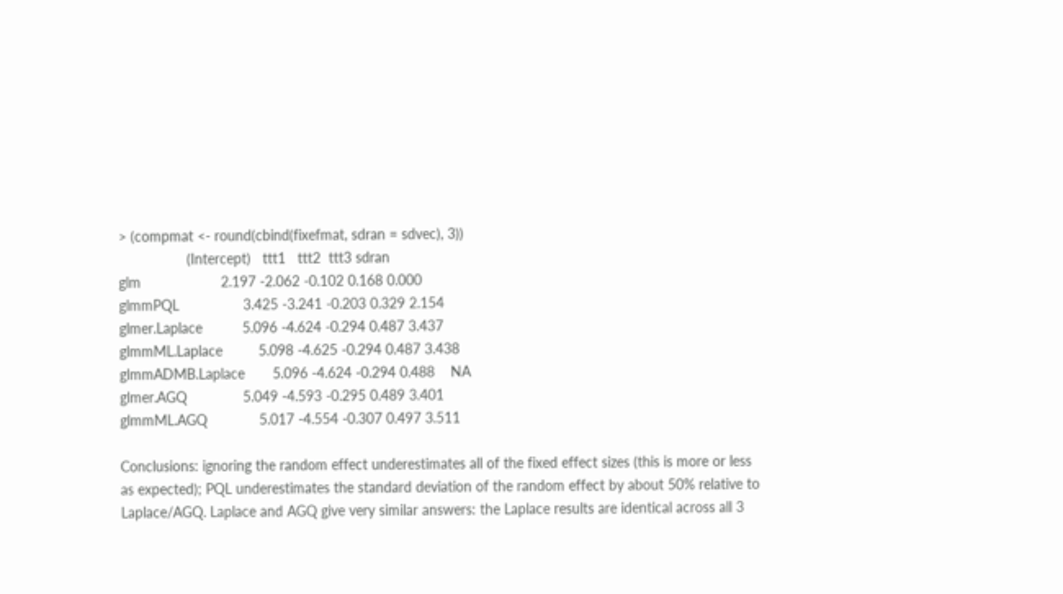> (compmat <- round(cbind(fixefmat, sdran = sdvec), 3))
                 (Intercept)   ttt1   ttt2  ttt3 sdran
glm                    2.197 -2.062 -0.102 0.168 0.000
glmmPQL                3.425 -3.241 -0.203 0.329 2.154
glmer.Laplace          5.096 -4.624 -0.294 0.487 3.437
glmmML.Laplace         5.098 -4.625 -0.294 0.487 3.438
glmmADMB.Laplace       5.096 -4.624 -0.294 0.488    NA
glmer.AGQ              5.049 -4.593 -0.295 0.489 3.401
glmmML.AGQ             5.017 -4.554 -0.307 0.497 3.511

Conclusions: ignoring the random effect underestimates all of the fixed effect sizes (this is more or less as expected); PQL underestimates the standard deviation of the random effect by about 50% relative to Laplace/AGQ. Laplace and AGQ give very similar answers: the Laplace results are identical across all 3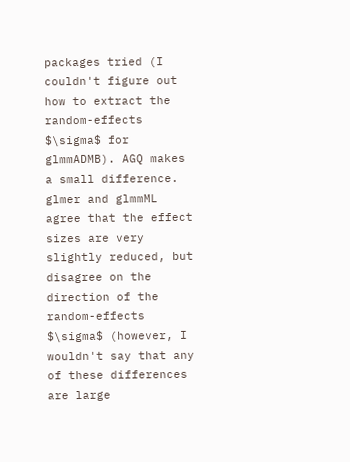packages tried (I couldn't figure out how to extract the random-effects $\sigma$ for glmmADMB). AGQ makes a small difference. glmer and glmmML agree that the effect sizes are very slightly reduced, but disagree on the direction of the random-effects $\sigma$ (however, I wouldn't say that any of these differences are large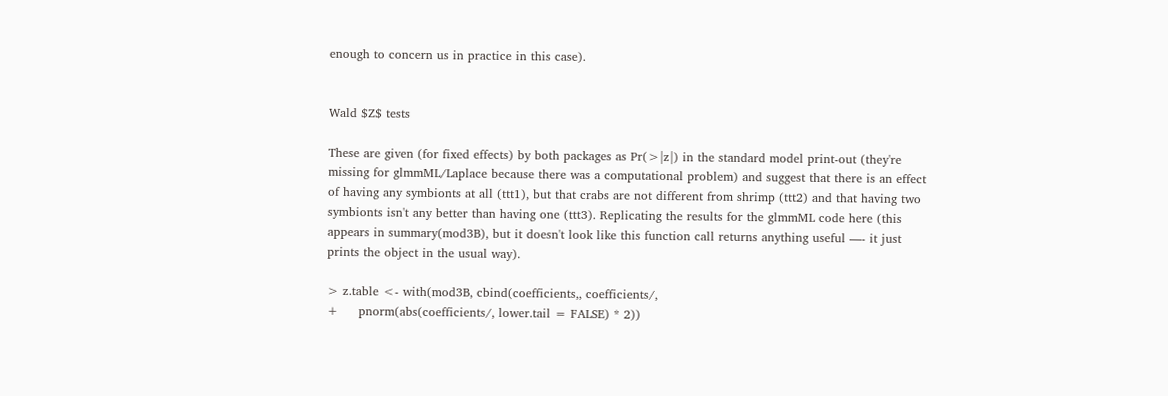enough to concern us in practice in this case).


Wald $Z$ tests

These are given (for fixed effects) by both packages as Pr(>|z|) in the standard model print-out (they're missing for glmmML/Laplace because there was a computational problem) and suggest that there is an effect of having any symbionts at all (ttt1), but that crabs are not different from shrimp (ttt2) and that having two symbionts isn't any better than having one (ttt3). Replicating the results for the glmmML code here (this appears in summary(mod3B), but it doesn't look like this function call returns anything useful —- it just prints the object in the usual way).

> z.table <- with(mod3B, cbind(coefficients,, coefficients/,
+     pnorm(abs(coefficients/, lower.tail = FALSE) * 2))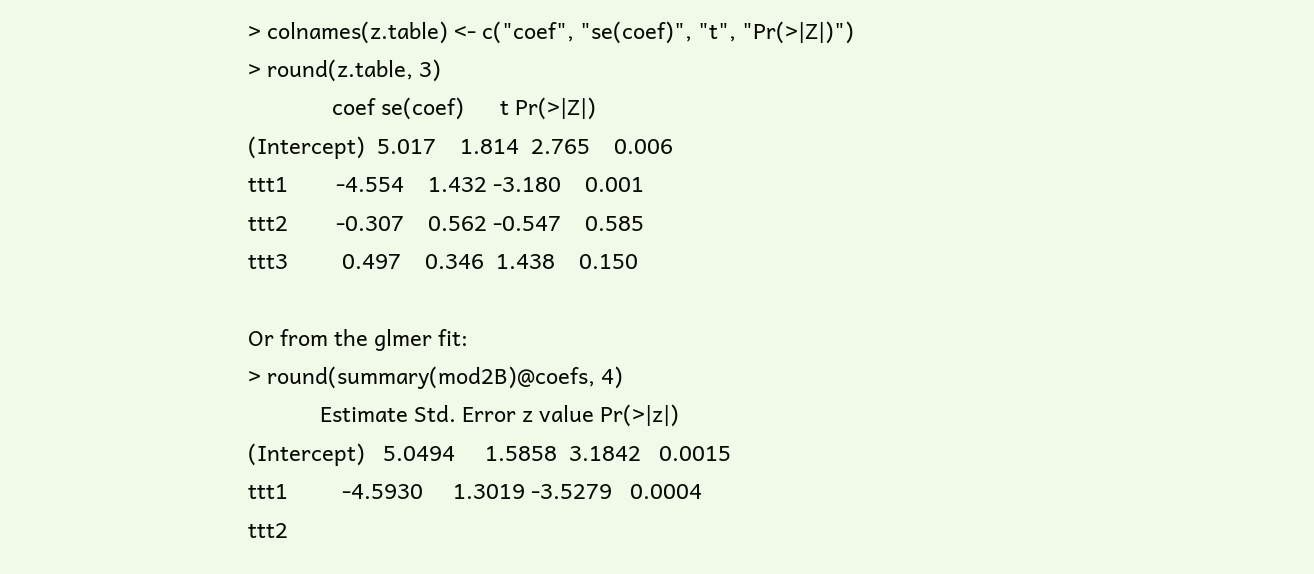> colnames(z.table) <- c("coef", "se(coef)", "t", "Pr(>|Z|)")
> round(z.table, 3)
              coef se(coef)      t Pr(>|Z|)
(Intercept)  5.017    1.814  2.765    0.006
ttt1        -4.554    1.432 -3.180    0.001
ttt2        -0.307    0.562 -0.547    0.585
ttt3         0.497    0.346  1.438    0.150

Or from the glmer fit:
> round(summary(mod2B)@coefs, 4)
            Estimate Std. Error z value Pr(>|z|)
(Intercept)   5.0494     1.5858  3.1842   0.0015
ttt1         -4.5930     1.3019 -3.5279   0.0004
ttt2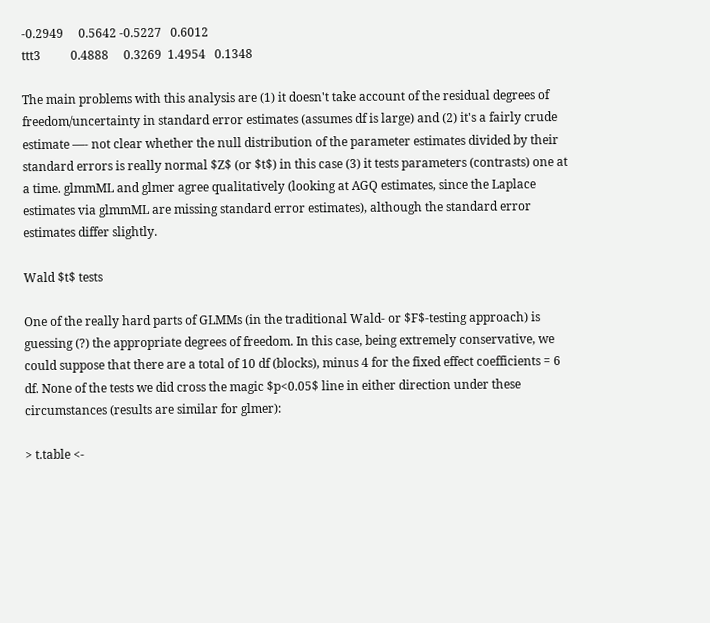-0.2949     0.5642 -0.5227   0.6012
ttt3          0.4888     0.3269  1.4954   0.1348

The main problems with this analysis are (1) it doesn't take account of the residual degrees of freedom/uncertainty in standard error estimates (assumes df is large) and (2) it's a fairly crude estimate —- not clear whether the null distribution of the parameter estimates divided by their standard errors is really normal $Z$ (or $t$) in this case (3) it tests parameters (contrasts) one at a time. glmmML and glmer agree qualitatively (looking at AGQ estimates, since the Laplace estimates via glmmML are missing standard error estimates), although the standard error estimates differ slightly.

Wald $t$ tests

One of the really hard parts of GLMMs (in the traditional Wald- or $F$-testing approach) is guessing (?) the appropriate degrees of freedom. In this case, being extremely conservative, we could suppose that there are a total of 10 df (blocks), minus 4 for the fixed effect coefficients = 6 df. None of the tests we did cross the magic $p<0.05$ line in either direction under these circumstances (results are similar for glmer):

> t.table <-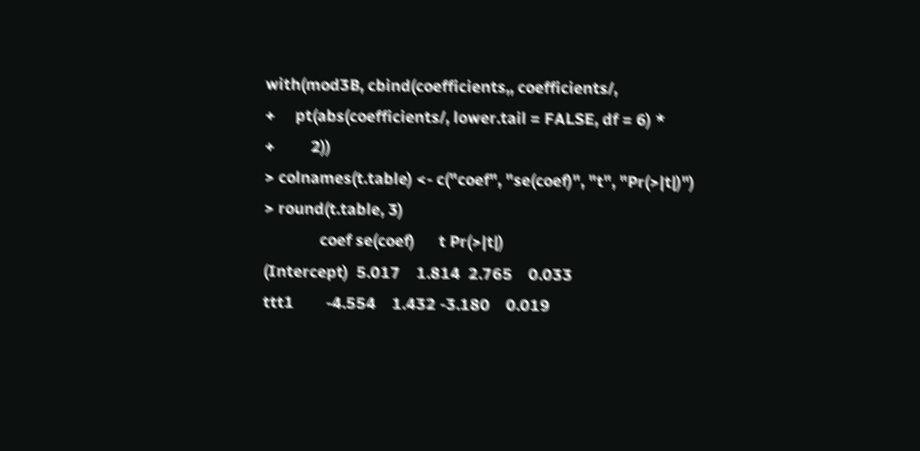with(mod3B, cbind(coefficients,, coefficients/,
+     pt(abs(coefficients/, lower.tail = FALSE, df = 6) *
+         2))
> colnames(t.table) <- c("coef", "se(coef)", "t", "Pr(>|t|)")
> round(t.table, 3)
              coef se(coef)      t Pr(>|t|)
(Intercept)  5.017    1.814  2.765    0.033
ttt1        -4.554    1.432 -3.180    0.019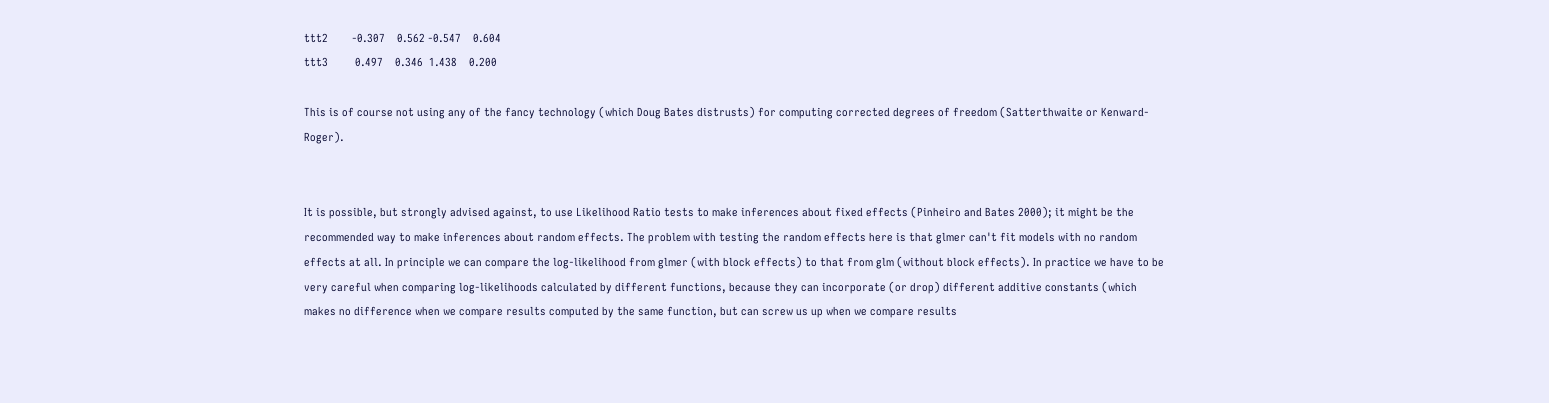ttt2        -0.307    0.562 -0.547    0.604
ttt3         0.497    0.346  1.438    0.200

This is of course not using any of the fancy technology (which Doug Bates distrusts) for computing corrected degrees of freedom (Satterthwaite or Kenward-Roger).


It is possible, but strongly advised against, to use Likelihood Ratio tests to make inferences about fixed effects (Pinheiro and Bates 2000); it might be the recommended way to make inferences about random effects. The problem with testing the random effects here is that glmer can't fit models with no random effects at all. In principle we can compare the log-likelihood from glmer (with block effects) to that from glm (without block effects). In practice we have to be very careful when comparing log-likelihoods calculated by different functions, because they can incorporate (or drop) different additive constants (which makes no difference when we compare results computed by the same function, but can screw us up when we compare results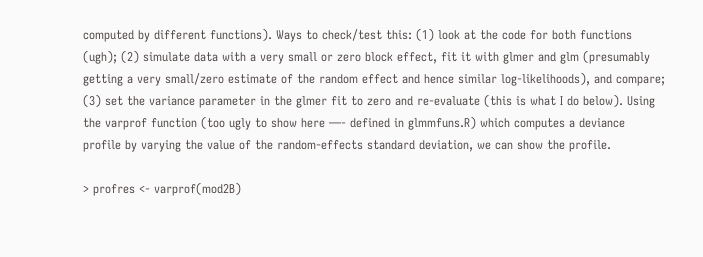computed by different functions). Ways to check/test this: (1) look at the code for both functions (ugh); (2) simulate data with a very small or zero block effect, fit it with glmer and glm (presumably getting a very small/zero estimate of the random effect and hence similar log-likelihoods), and compare; (3) set the variance parameter in the glmer fit to zero and re-evaluate (this is what I do below). Using the varprof function (too ugly to show here —- defined in glmmfuns.R) which computes a deviance profile by varying the value of the random-effects standard deviation, we can show the profile.

> profres <- varprof(mod2B)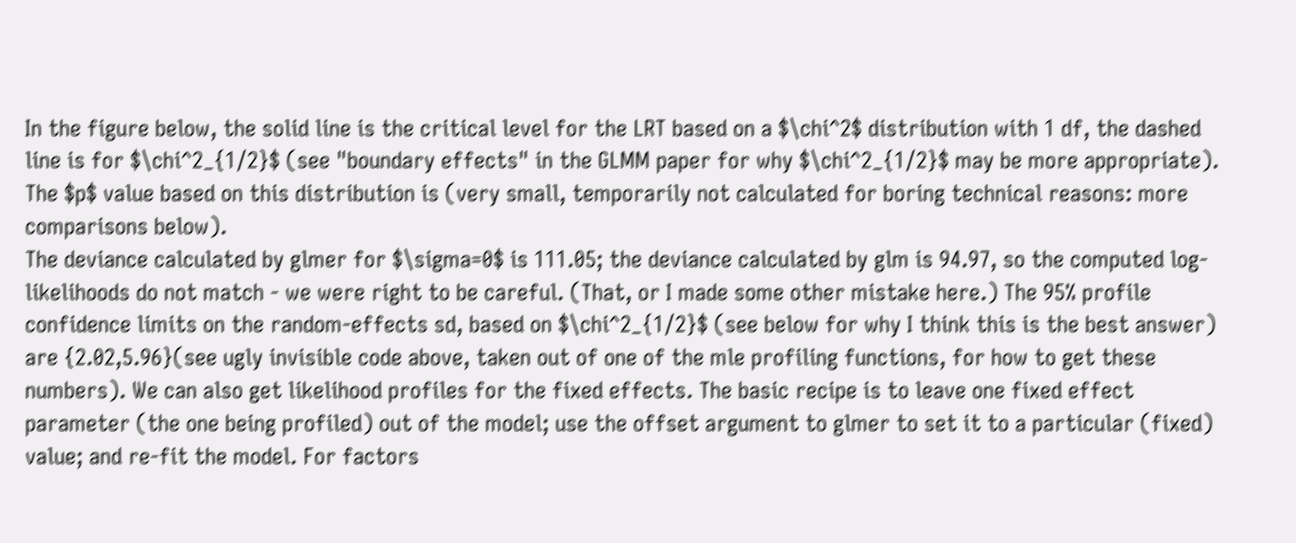In the figure below, the solid line is the critical level for the LRT based on a $\chi^2$ distribution with 1 df, the dashed line is for $\chi^2_{1/2}$ (see "boundary effects" in the GLMM paper for why $\chi^2_{1/2}$ may be more appropriate). The $p$ value based on this distribution is (very small, temporarily not calculated for boring technical reasons: more comparisons below).
The deviance calculated by glmer for $\sigma=0$ is 111.05; the deviance calculated by glm is 94.97, so the computed log-likelihoods do not match - we were right to be careful. (That, or I made some other mistake here.) The 95% profile confidence limits on the random-effects sd, based on $\chi^2_{1/2}$ (see below for why I think this is the best answer) are {2.02,5.96}(see ugly invisible code above, taken out of one of the mle profiling functions, for how to get these numbers). We can also get likelihood profiles for the fixed effects. The basic recipe is to leave one fixed effect parameter (the one being profiled) out of the model; use the offset argument to glmer to set it to a particular (fixed) value; and re-fit the model. For factors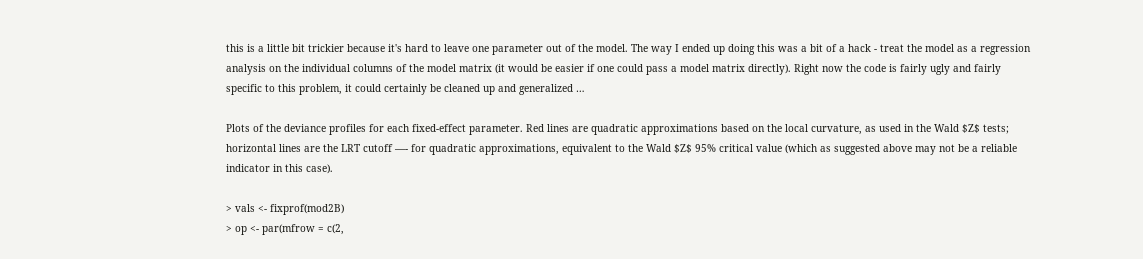this is a little bit trickier because it's hard to leave one parameter out of the model. The way I ended up doing this was a bit of a hack - treat the model as a regression analysis on the individual columns of the model matrix (it would be easier if one could pass a model matrix directly). Right now the code is fairly ugly and fairly specific to this problem, it could certainly be cleaned up and generalized …

Plots of the deviance profiles for each fixed-effect parameter. Red lines are quadratic approximations based on the local curvature, as used in the Wald $Z$ tests; horizontal lines are the LRT cutoff —- for quadratic approximations, equivalent to the Wald $Z$ 95% critical value (which as suggested above may not be a reliable indicator in this case).

> vals <- fixprof(mod2B)
> op <- par(mfrow = c(2,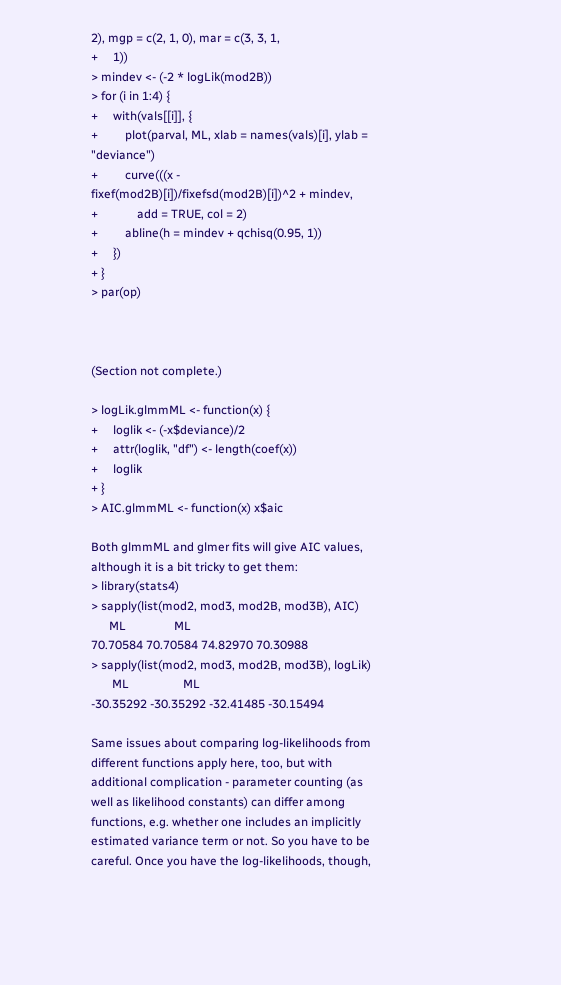2), mgp = c(2, 1, 0), mar = c(3, 3, 1,
+     1))
> mindev <- (-2 * logLik(mod2B))
> for (i in 1:4) {
+     with(vals[[i]], {
+         plot(parval, ML, xlab = names(vals)[i], ylab = "deviance")
+         curve(((x - fixef(mod2B)[i])/fixefsd(mod2B)[i])^2 + mindev,
+             add = TRUE, col = 2)
+         abline(h = mindev + qchisq(0.95, 1))
+     })
+ }
> par(op)



(Section not complete.)

> logLik.glmmML <- function(x) {
+     loglik <- (-x$deviance)/2
+     attr(loglik, "df") <- length(coef(x))
+     loglik
+ }
> AIC.glmmML <- function(x) x$aic

Both glmmML and glmer fits will give AIC values, although it is a bit tricky to get them:
> library(stats4)
> sapply(list(mod2, mod3, mod2B, mod3B), AIC)
      ML                ML
70.70584 70.70584 74.82970 70.30988
> sapply(list(mod2, mod3, mod2B, mod3B), logLik)
       ML                  ML
-30.35292 -30.35292 -32.41485 -30.15494

Same issues about comparing log-likelihoods from different functions apply here, too, but with additional complication - parameter counting (as well as likelihood constants) can differ among functions, e.g. whether one includes an implicitly estimated variance term or not. So you have to be careful. Once you have the log-likelihoods, though,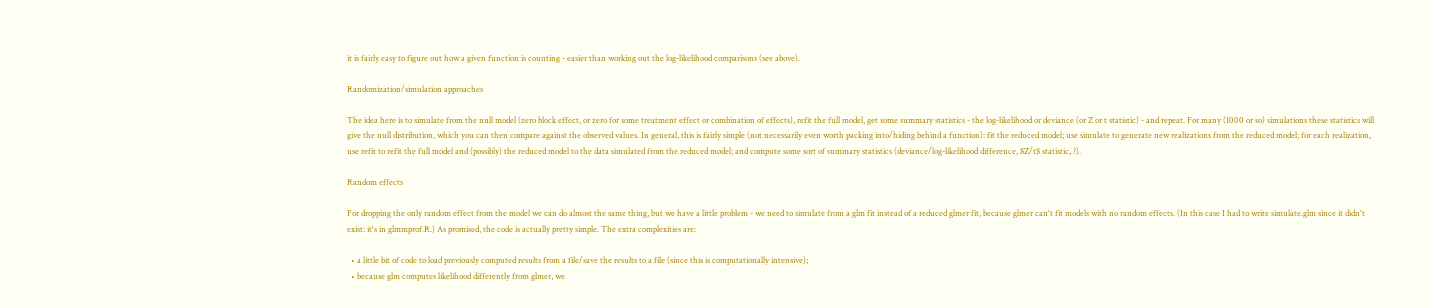it is fairly easy to figure out how a given function is counting - easier than working out the log-likelihood comparisons (see above).

Randomization/simulation approaches

The idea here is to simulate from the null model (zero block effect, or zero for some treatment effect or combination of effects), refit the full model, get some summary statistics - the log-likelihood or deviance (or Z or t statistic) - and repeat. For many (1000 or so) simulations these statistics will give the null distribution, which you can then compare against the observed values. In general, this is fairly simple (not necessarily even worth packing into/hiding behind a function): fit the reduced model; use simulate to generate new realizations from the reduced model; for each realization, use refit to refit the full model and (possibly) the reduced model to the data simulated from the reduced model; and compute some sort of summary statistics (deviance/log-likelihood difference, $Z/t$ statistic, ?).

Random effects

For dropping the only random effect from the model we can do almost the same thing, but we have a little problem - we need to simulate from a glm fit instead of a reduced glmer fit, because glmer can't fit models with no random effects. (In this case I had to write simulate.glm since it didn't exist: it's in glmmprof.R.) As promised, the code is actually pretty simple. The extra complexities are:

  • a little bit of code to load previously computed results from a file/save the results to a file (since this is computationally intensive);
  • because glm computes likelihood differently from glmer, we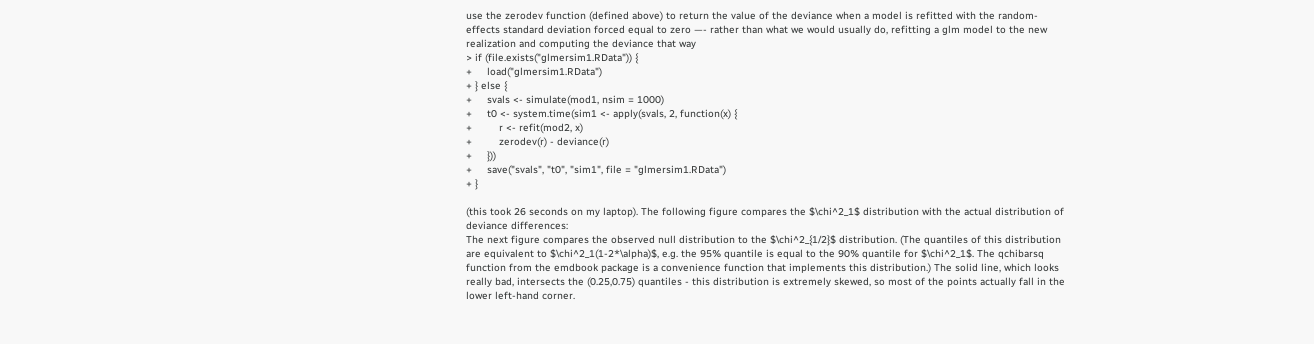use the zerodev function (defined above) to return the value of the deviance when a model is refitted with the random-effects standard deviation forced equal to zero —- rather than what we would usually do, refitting a glm model to the new realization and computing the deviance that way
> if (file.exists("glmersim1.RData")) {
+     load("glmersim1.RData")
+ } else {
+     svals <- simulate(mod1, nsim = 1000)
+     t0 <- system.time(sim1 <- apply(svals, 2, function(x) {
+         r <- refit(mod2, x)
+         zerodev(r) - deviance(r)
+     }))
+     save("svals", "t0", "sim1", file = "glmersim1.RData")
+ }

(this took 26 seconds on my laptop). The following figure compares the $\chi^2_1$ distribution with the actual distribution of deviance differences:
The next figure compares the observed null distribution to the $\chi^2_{1/2}$ distribution. (The quantiles of this distribution are equivalent to $\chi^2_1(1-2*\alpha)$, e.g. the 95% quantile is equal to the 90% quantile for $\chi^2_1$. The qchibarsq function from the emdbook package is a convenience function that implements this distribution.) The solid line, which looks really bad, intersects the (0.25,0.75) quantiles - this distribution is extremely skewed, so most of the points actually fall in the lower left-hand corner.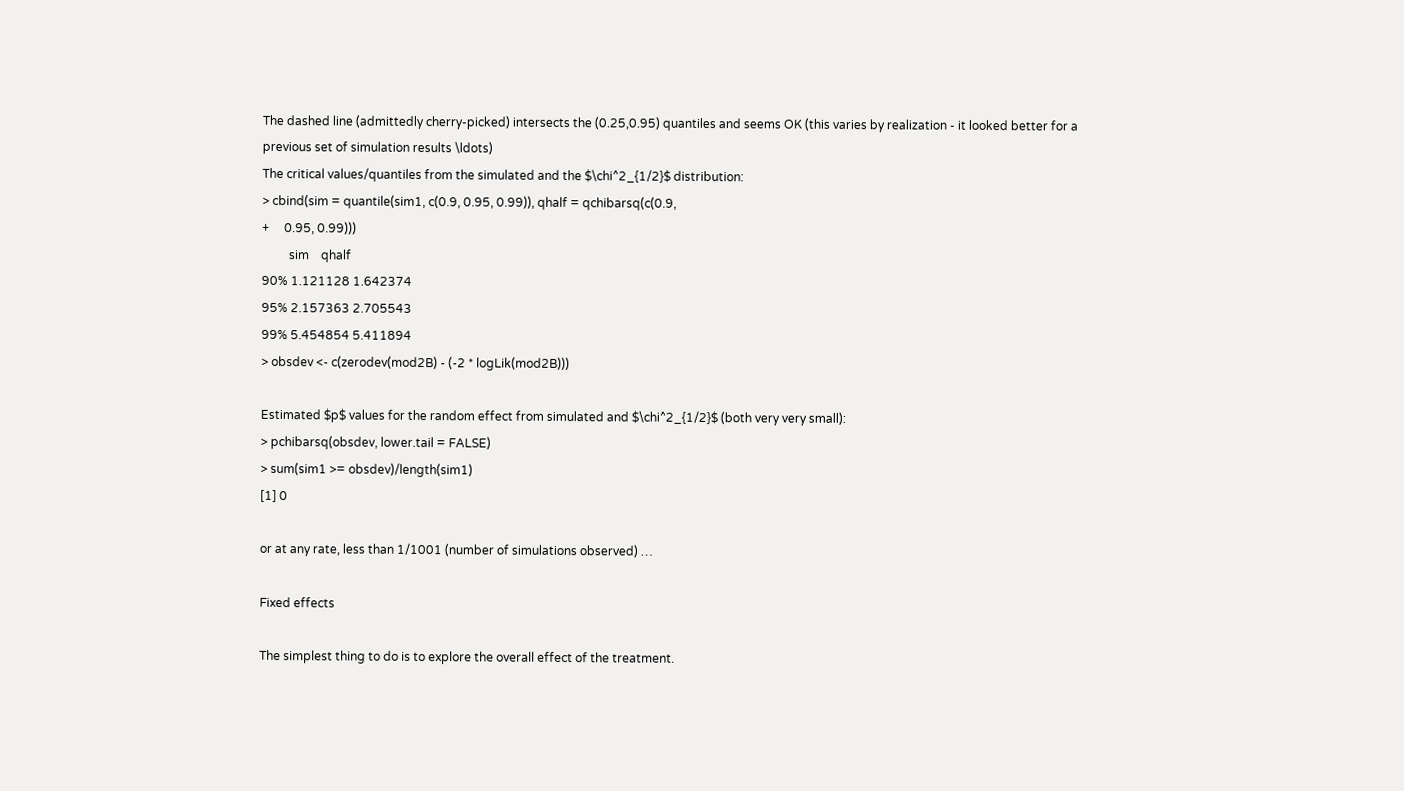The dashed line (admittedly cherry-picked) intersects the (0.25,0.95) quantiles and seems OK (this varies by realization - it looked better for a previous set of simulation results \ldots)
The critical values/quantiles from the simulated and the $\chi^2_{1/2}$ distribution:
> cbind(sim = quantile(sim1, c(0.9, 0.95, 0.99)), qhalf = qchibarsq(c(0.9,
+     0.95, 0.99)))
         sim    qhalf
90% 1.121128 1.642374
95% 2.157363 2.705543
99% 5.454854 5.411894
> obsdev <- c(zerodev(mod2B) - (-2 * logLik(mod2B)))

Estimated $p$ values for the random effect from simulated and $\chi^2_{1/2}$ (both very very small):
> pchibarsq(obsdev, lower.tail = FALSE)
> sum(sim1 >= obsdev)/length(sim1)
[1] 0

or at any rate, less than 1/1001 (number of simulations observed) …

Fixed effects

The simplest thing to do is to explore the overall effect of the treatment.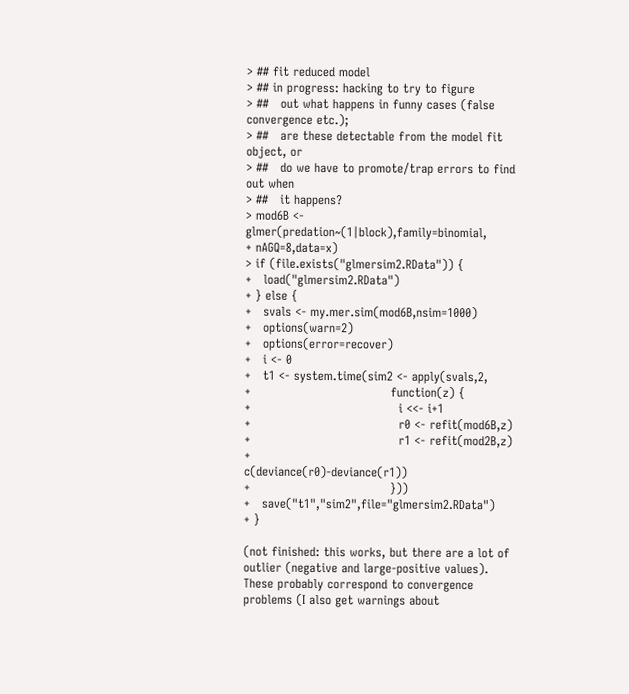> ## fit reduced model
> ## in progress: hacking to try to figure
> ##   out what happens in funny cases (false convergence etc.);
> ##   are these detectable from the model fit object, or
> ##   do we have to promote/trap errors to find out when
> ##   it happens?
> mod6B <- glmer(predation~(1|block),family=binomial,
+ nAGQ=8,data=x)
> if (file.exists("glmersim2.RData")) {
+   load("glmersim2.RData")
+ } else {
+   svals <- my.mer.sim(mod6B,nsim=1000)
+   options(warn=2)
+   options(error=recover)
+   i <- 0
+   t1 <- system.time(sim2 <- apply(svals,2,
+                                   function(z) {
+                                     i <<- i+1
+                                     r0 <- refit(mod6B,z)
+                                     r1 <- refit(mod2B,z)
+                                     c(deviance(r0)-deviance(r1))
+                                   }))
+   save("t1","sim2",file="glmersim2.RData")
+ }

(not finished: this works, but there are a lot of outlier (negative and large-positive values). These probably correspond to convergence problems (I also get warnings about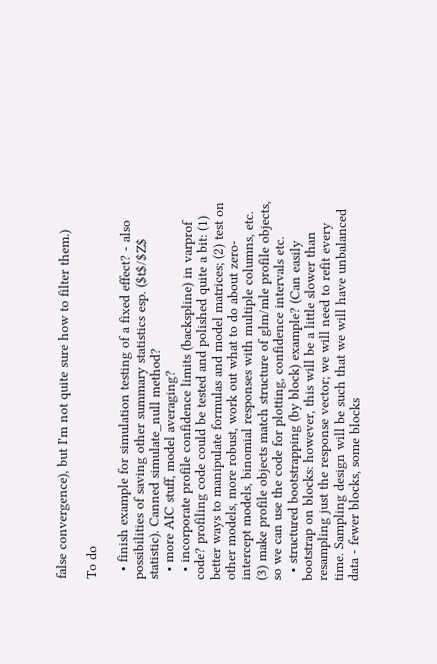false convergence), but I'm not quite sure how to filter them.)

To do

  • finish example for simulation testing of a fixed effect? - also possibilities of saving other summary statistics esp. ($t$/$Z$ statistic). Canned simulate_null method?
  • more AIC stuff, model averaging?
  • incorporate profile confidence limits (backspline) in varprof code? profiling code could be tested and polished quite a bit: (1) better ways to manipulate formulas and model matrices; (2) test on other models, more robust, work out what to do about zero-intercept models, binomial responses with multiple columns, etc. (3) make profile objects match structure of glm/mle profile objects, so we can use the code for plotting, confidence intervals etc.
  • structured bootstrapping (by block) example? (Can easily bootstrap on blocks: however, this will be a little slower than resampling just the response vector; we will need to refit every time. Sampling design will be such that we will have unbalanced data - fewer blocks, some blocks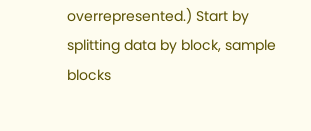overrepresented.) Start by splitting data by block, sample blocks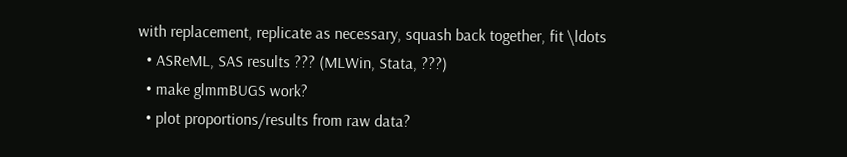with replacement, replicate as necessary, squash back together, fit \ldots
  • ASReML, SAS results ??? (MLWin, Stata, ???)
  • make glmmBUGS work?
  • plot proportions/results from raw data?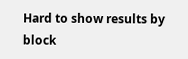Hard to show results by block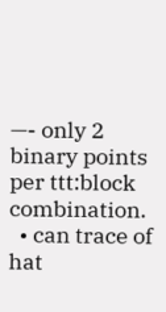—- only 2 binary points per ttt:block combination.
  • can trace of hat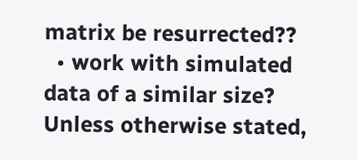matrix be resurrected??
  • work with simulated data of a similar size?
Unless otherwise stated,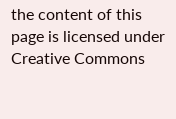the content of this page is licensed under Creative Commons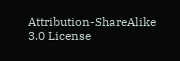Attribution-ShareAlike 3.0 License